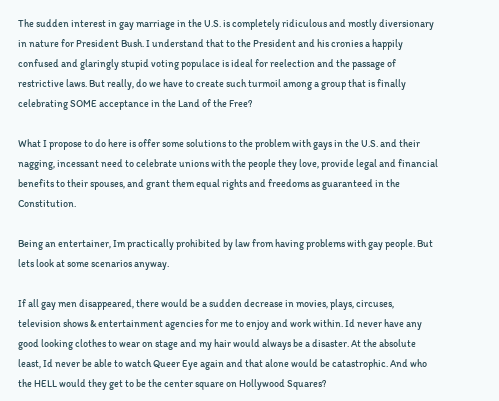The sudden interest in gay marriage in the U.S. is completely ridiculous and mostly diversionary in nature for President Bush. I understand that to the President and his cronies a happily confused and glaringly stupid voting populace is ideal for reelection and the passage of restrictive laws. But really, do we have to create such turmoil among a group that is finally celebrating SOME acceptance in the Land of the Free?

What I propose to do here is offer some solutions to the problem with gays in the U.S. and their nagging, incessant need to celebrate unions with the people they love, provide legal and financial benefits to their spouses, and grant them equal rights and freedoms as guaranteed in the Constitution.

Being an entertainer, Im practically prohibited by law from having problems with gay people. But lets look at some scenarios anyway.

If all gay men disappeared, there would be a sudden decrease in movies, plays, circuses, television shows & entertainment agencies for me to enjoy and work within. Id never have any good looking clothes to wear on stage and my hair would always be a disaster. At the absolute least, Id never be able to watch Queer Eye again and that alone would be catastrophic. And who the HELL would they get to be the center square on Hollywood Squares?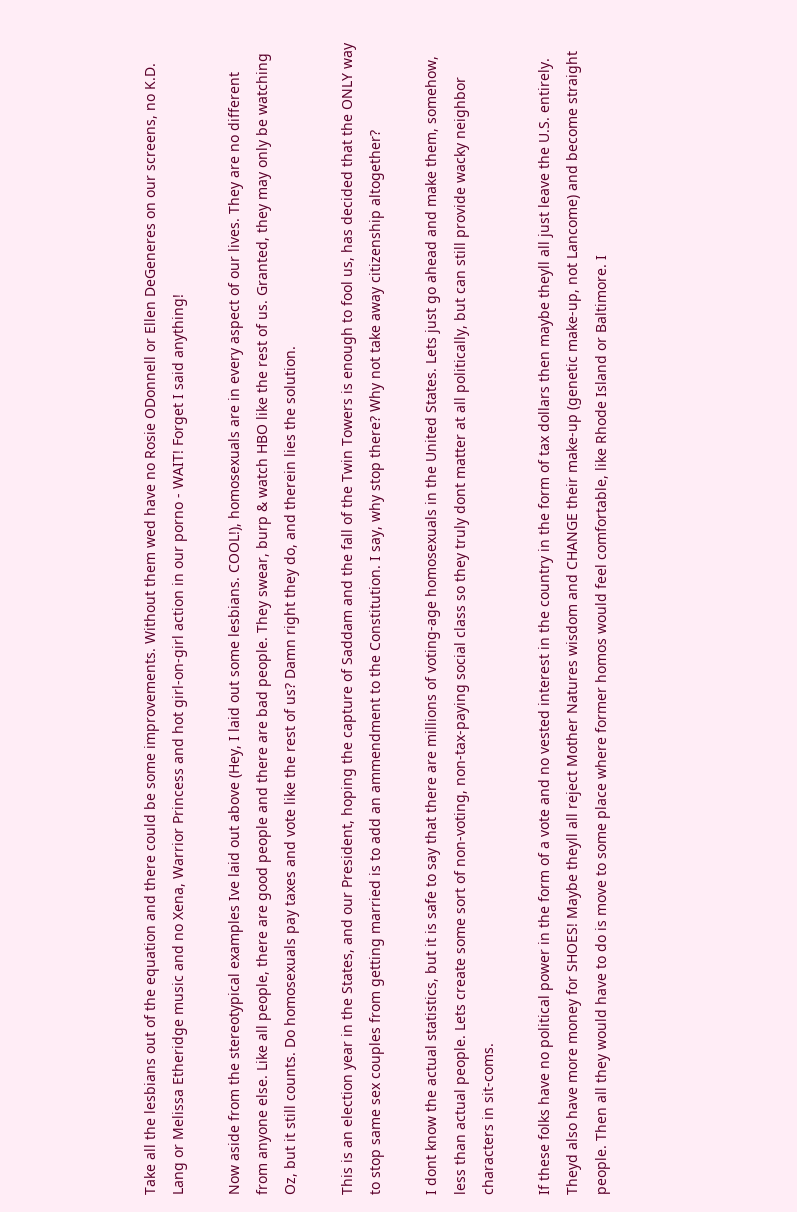Take all the lesbians out of the equation and there could be some improvements. Without them wed have no Rosie ODonnell or Ellen DeGeneres on our screens, no K.D. Lang or Melissa Etheridge music and no Xena, Warrior Princess and hot girl-on-girl action in our porno - WAIT! Forget I said anything!

Now aside from the stereotypical examples Ive laid out above (Hey, I laid out some lesbians. COOL!), homosexuals are in every aspect of our lives. They are no different from anyone else. Like all people, there are good people and there are bad people. They swear, burp & watch HBO like the rest of us. Granted, they may only be watching Oz, but it still counts. Do homosexuals pay taxes and vote like the rest of us? Damn right they do, and therein lies the solution.

This is an election year in the States, and our President, hoping the capture of Saddam and the fall of the Twin Towers is enough to fool us, has decided that the ONLY way to stop same sex couples from getting married is to add an ammendment to the Constitution. I say, why stop there? Why not take away citizenship altogether?

I dont know the actual statistics, but it is safe to say that there are millions of voting-age homosexuals in the United States. Lets just go ahead and make them, somehow, less than actual people. Lets create some sort of non-voting, non-tax-paying social class so they truly dont matter at all politically, but can still provide wacky neighbor characters in sit-coms.

If these folks have no political power in the form of a vote and no vested interest in the country in the form of tax dollars then maybe theyll all just leave the U.S. entirely. Theyd also have more money for SHOES! Maybe theyll all reject Mother Natures wisdom and CHANGE their make-up (genetic make-up, not Lancome) and become straight people. Then all they would have to do is move to some place where former homos would feel comfortable, like Rhode Island or Baltimore. I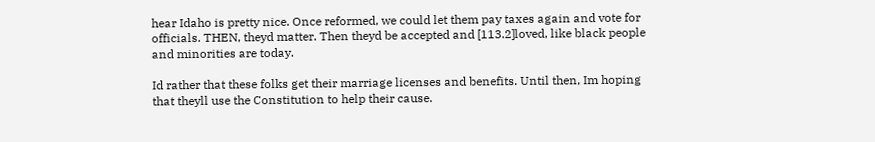hear Idaho is pretty nice. Once reformed, we could let them pay taxes again and vote for officials. THEN, theyd matter. Then theyd be accepted and [113.2]loved, like black people and minorities are today.

Id rather that these folks get their marriage licenses and benefits. Until then, Im hoping that theyll use the Constitution to help their cause.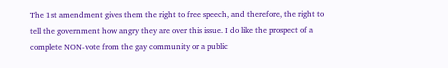The 1st amendment gives them the right to free speech, and therefore, the right to tell the government how angry they are over this issue. I do like the prospect of a complete NON-vote from the gay community or a public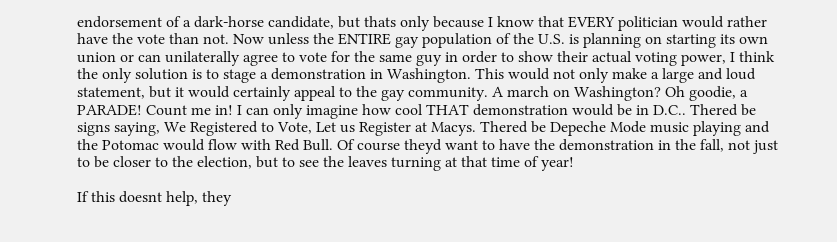endorsement of a dark-horse candidate, but thats only because I know that EVERY politician would rather have the vote than not. Now unless the ENTIRE gay population of the U.S. is planning on starting its own union or can unilaterally agree to vote for the same guy in order to show their actual voting power, I think the only solution is to stage a demonstration in Washington. This would not only make a large and loud statement, but it would certainly appeal to the gay community. A march on Washington? Oh goodie, a PARADE! Count me in! I can only imagine how cool THAT demonstration would be in D.C.. Thered be signs saying, We Registered to Vote, Let us Register at Macys. Thered be Depeche Mode music playing and the Potomac would flow with Red Bull. Of course theyd want to have the demonstration in the fall, not just to be closer to the election, but to see the leaves turning at that time of year!

If this doesnt help, they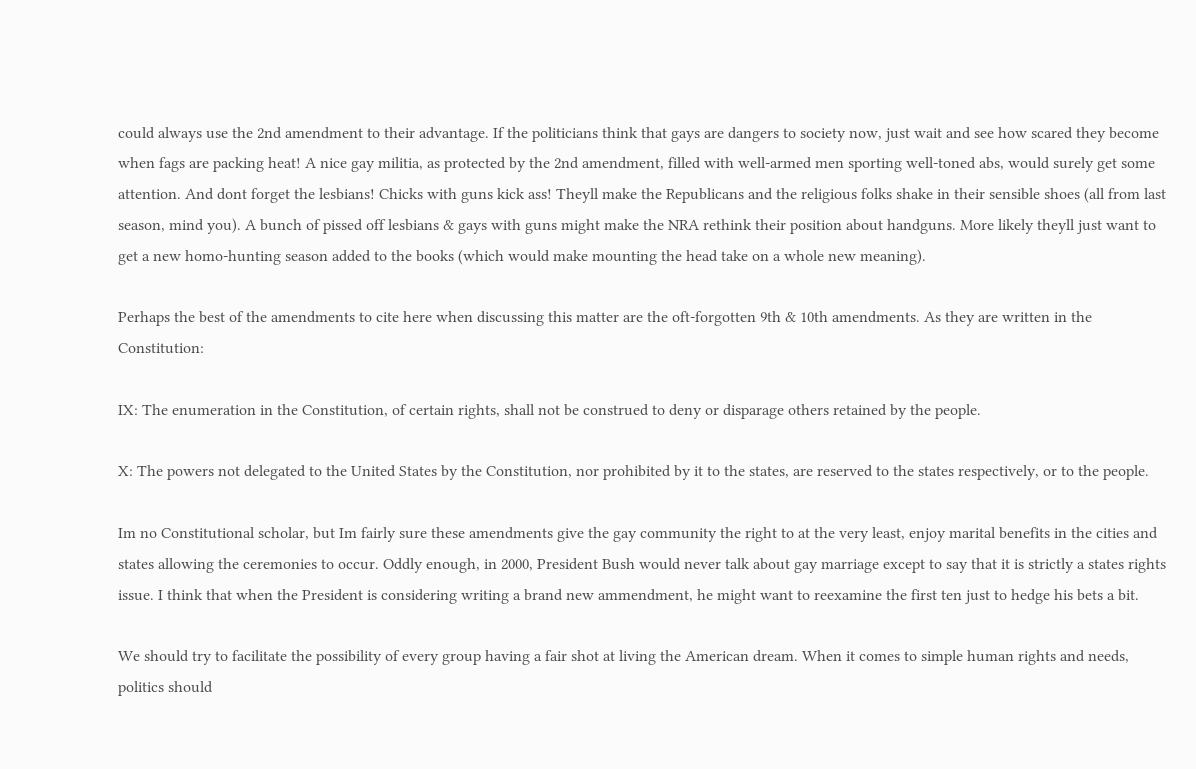could always use the 2nd amendment to their advantage. If the politicians think that gays are dangers to society now, just wait and see how scared they become when fags are packing heat! A nice gay militia, as protected by the 2nd amendment, filled with well-armed men sporting well-toned abs, would surely get some attention. And dont forget the lesbians! Chicks with guns kick ass! Theyll make the Republicans and the religious folks shake in their sensible shoes (all from last season, mind you). A bunch of pissed off lesbians & gays with guns might make the NRA rethink their position about handguns. More likely theyll just want to get a new homo-hunting season added to the books (which would make mounting the head take on a whole new meaning).

Perhaps the best of the amendments to cite here when discussing this matter are the oft-forgotten 9th & 10th amendments. As they are written in the Constitution:

IX: The enumeration in the Constitution, of certain rights, shall not be construed to deny or disparage others retained by the people.

X: The powers not delegated to the United States by the Constitution, nor prohibited by it to the states, are reserved to the states respectively, or to the people.

Im no Constitutional scholar, but Im fairly sure these amendments give the gay community the right to at the very least, enjoy marital benefits in the cities and states allowing the ceremonies to occur. Oddly enough, in 2000, President Bush would never talk about gay marriage except to say that it is strictly a states rights issue. I think that when the President is considering writing a brand new ammendment, he might want to reexamine the first ten just to hedge his bets a bit.

We should try to facilitate the possibility of every group having a fair shot at living the American dream. When it comes to simple human rights and needs, politics should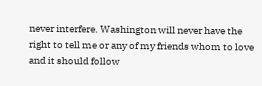never interfere. Washington will never have the right to tell me or any of my friends whom to love and it should follow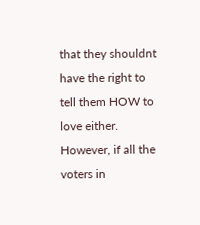that they shouldnt have the right to tell them HOW to love either. However, if all the voters in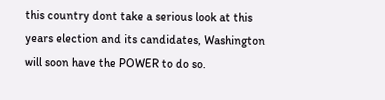this country dont take a serious look at this years election and its candidates, Washington will soon have the POWER to do so.